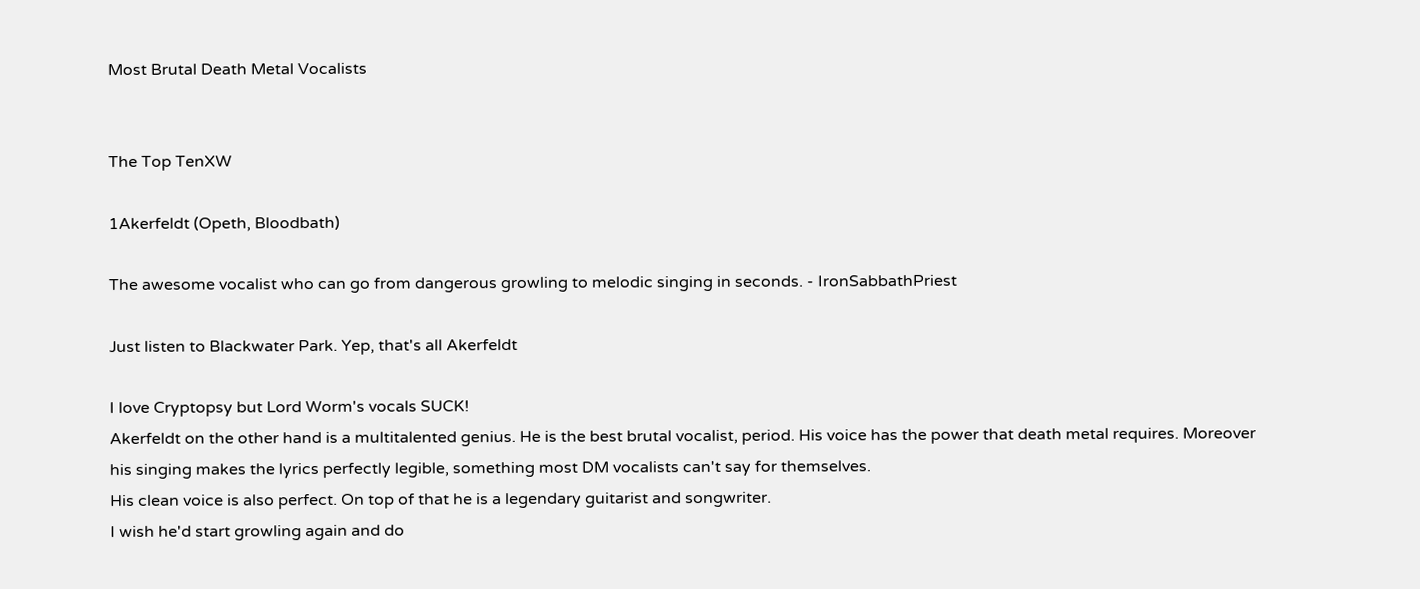Most Brutal Death Metal Vocalists


The Top TenXW

1Akerfeldt (Opeth, Bloodbath)

The awesome vocalist who can go from dangerous growling to melodic singing in seconds. - IronSabbathPriest

Just listen to Blackwater Park. Yep, that's all Akerfeldt

I love Cryptopsy but Lord Worm's vocals SUCK!
Akerfeldt on the other hand is a multitalented genius. He is the best brutal vocalist, period. His voice has the power that death metal requires. Moreover his singing makes the lyrics perfectly legible, something most DM vocalists can't say for themselves.
His clean voice is also perfect. On top of that he is a legendary guitarist and songwriter.
I wish he'd start growling again and do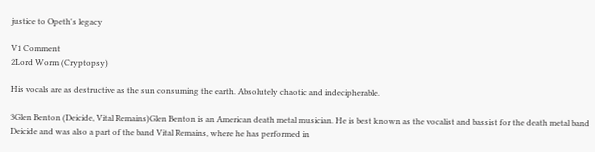justice to Opeth's legacy

V1 Comment
2Lord Worm (Cryptopsy)

His vocals are as destructive as the sun consuming the earth. Absolutely chaotic and indecipherable.

3Glen Benton (Deicide, Vital Remains)Glen Benton is an American death metal musician. He is best known as the vocalist and bassist for the death metal band Deicide and was also a part of the band Vital Remains, where he has performed in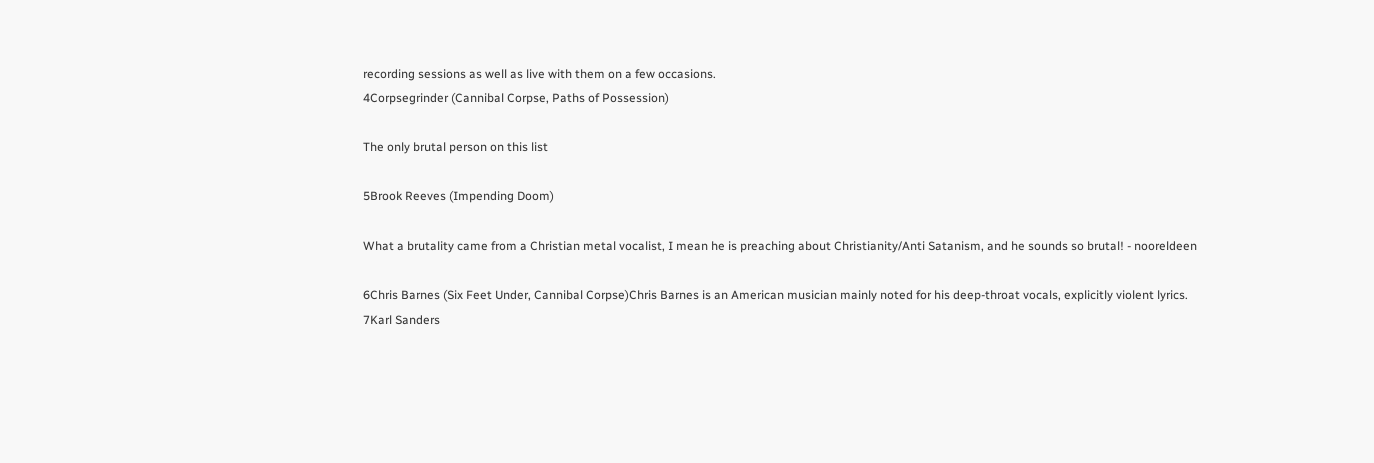recording sessions as well as live with them on a few occasions.
4Corpsegrinder (Cannibal Corpse, Paths of Possession)

The only brutal person on this list

5Brook Reeves (Impending Doom)

What a brutality came from a Christian metal vocalist, I mean he is preaching about Christianity/Anti Satanism, and he sounds so brutal! - nooreldeen

6Chris Barnes (Six Feet Under, Cannibal Corpse)Chris Barnes is an American musician mainly noted for his deep-throat vocals, explicitly violent lyrics.
7Karl Sanders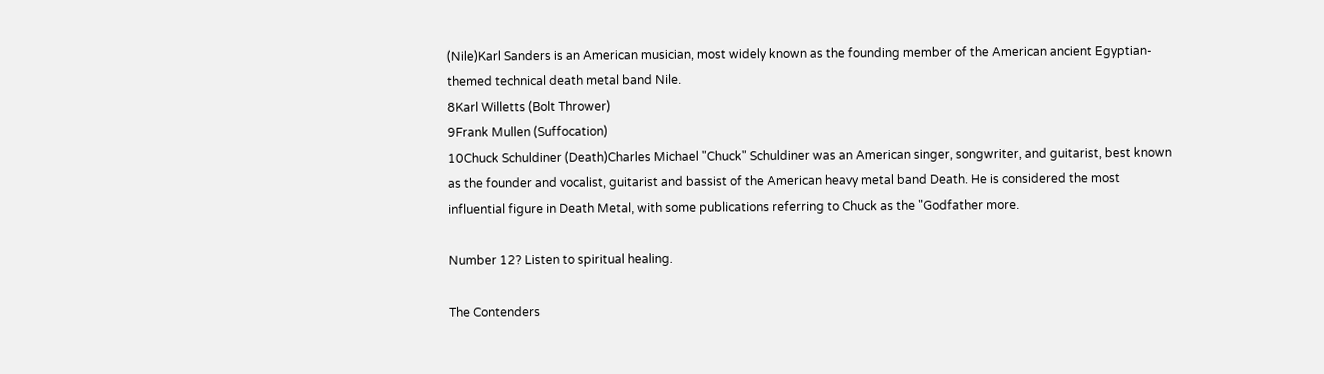(Nile)Karl Sanders is an American musician, most widely known as the founding member of the American ancient Egyptian-themed technical death metal band Nile.
8Karl Willetts (Bolt Thrower)
9Frank Mullen (Suffocation)
10Chuck Schuldiner (Death)Charles Michael "Chuck" Schuldiner was an American singer, songwriter, and guitarist, best known as the founder and vocalist, guitarist and bassist of the American heavy metal band Death. He is considered the most influential figure in Death Metal, with some publications referring to Chuck as the "Godfather more.

Number 12? Listen to spiritual healing.

The Contenders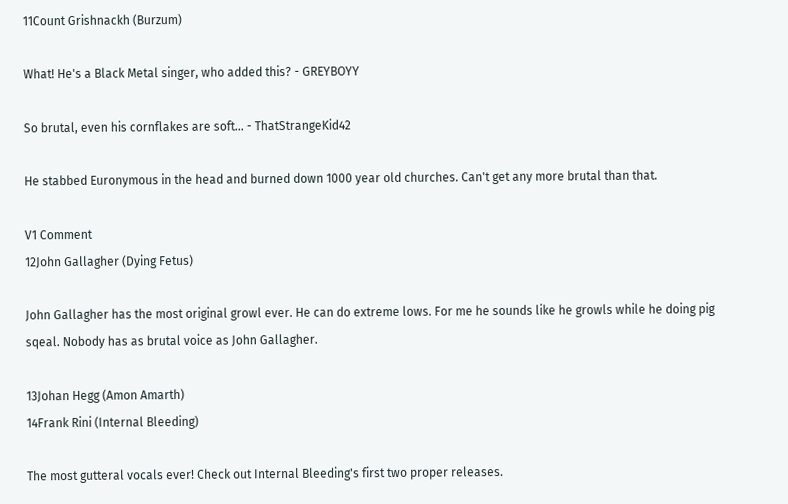11Count Grishnackh (Burzum)

What! He's a Black Metal singer, who added this? - GREYBOYY

So brutal, even his cornflakes are soft... - ThatStrangeKid42

He stabbed Euronymous in the head and burned down 1000 year old churches. Can't get any more brutal than that.

V1 Comment
12John Gallagher (Dying Fetus)

John Gallagher has the most original growl ever. He can do extreme lows. For me he sounds like he growls while he doing pig sqeal. Nobody has as brutal voice as John Gallagher.

13Johan Hegg (Amon Amarth)
14Frank Rini (Internal Bleeding)

The most gutteral vocals ever! Check out Internal Bleeding's first two proper releases.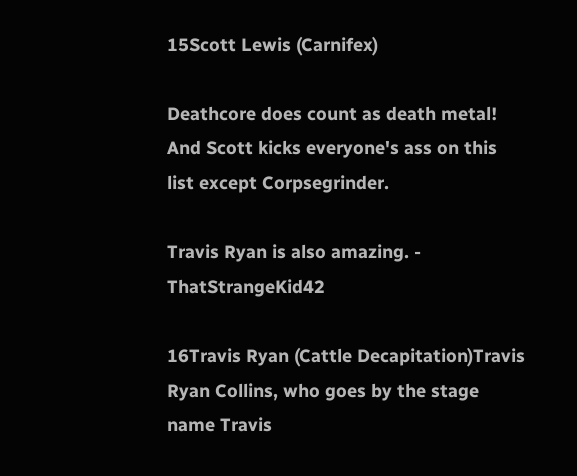15Scott Lewis (Carnifex)

Deathcore does count as death metal! And Scott kicks everyone's ass on this list except Corpsegrinder.

Travis Ryan is also amazing. - ThatStrangeKid42

16Travis Ryan (Cattle Decapitation)Travis Ryan Collins, who goes by the stage name Travis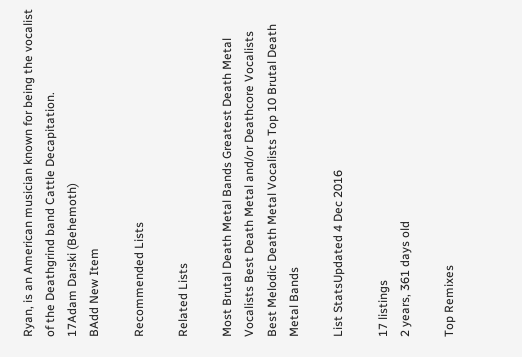Ryan, is an American musician known for being the vocalist of the Deathgrind band Cattle Decapitation.
17Adam Darski (Behemoth)
BAdd New Item

Recommended Lists

Related Lists

Most Brutal Death Metal Bands Greatest Death Metal Vocalists Best Death Metal and/or Deathcore Vocalists Best Melodic Death Metal Vocalists Top 10 Brutal Death Metal Bands

List StatsUpdated 4 Dec 2016

17 listings
2 years, 361 days old

Top Remixes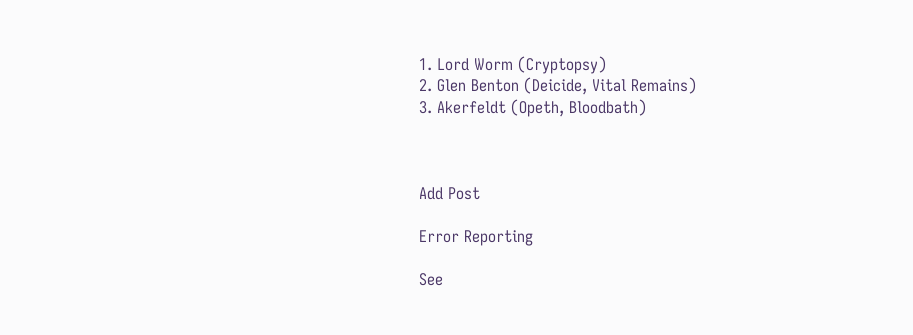1. Lord Worm (Cryptopsy)
2. Glen Benton (Deicide, Vital Remains)
3. Akerfeldt (Opeth, Bloodbath)



Add Post

Error Reporting

See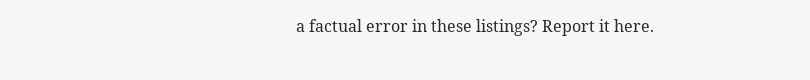a factual error in these listings? Report it here.